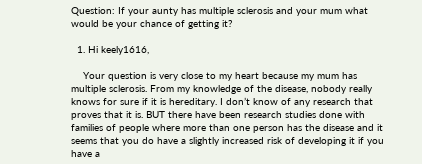Question: If your aunty has multiple sclerosis and your mum what would be your chance of getting it?

  1. Hi keely1616,

    Your question is very close to my heart because my mum has multiple sclerosis. From my knowledge of the disease, nobody really knows for sure if it is hereditary. I don’t know of any research that proves that it is. BUT there have been research studies done with families of people where more than one person has the disease and it seems that you do have a slightly increased risk of developing it if you have a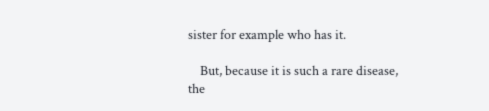sister for example who has it.

    But, because it is such a rare disease, the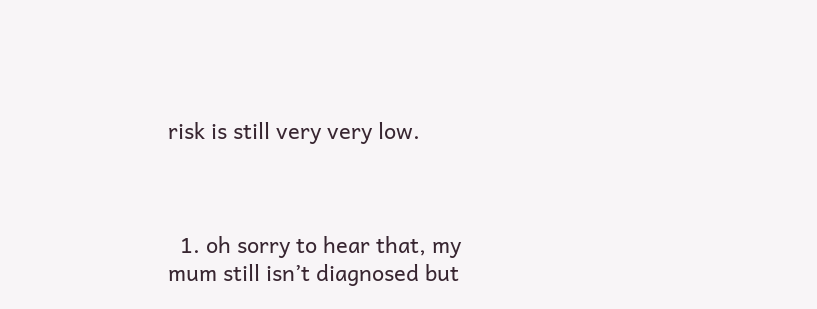risk is still very very low.



  1. oh sorry to hear that, my mum still isn’t diagnosed but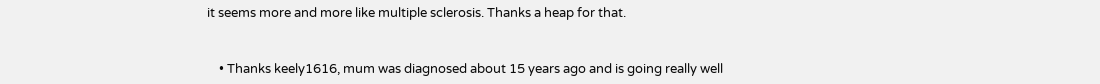it seems more and more like multiple sclerosis. Thanks a heap for that.


    • Thanks keely1616, mum was diagnosed about 15 years ago and is going really well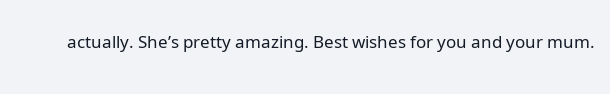actually. She’s pretty amazing. Best wishes for you and your mum.